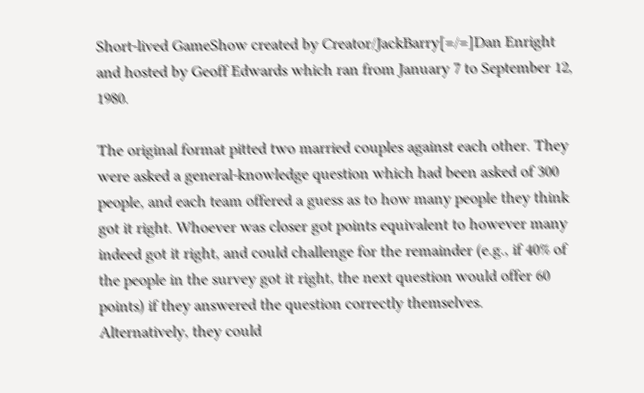Short-lived GameShow created by Creator/JackBarry[=/=]Dan Enright and hosted by Geoff Edwards which ran from January 7 to September 12, 1980.

The original format pitted two married couples against each other. They were asked a general-knowledge question which had been asked of 300 people, and each team offered a guess as to how many people they think got it right. Whoever was closer got points equivalent to however many indeed got it right, and could challenge for the remainder (e.g., if 40% of the people in the survey got it right, the next question would offer 60 points) if they answered the question correctly themselves. Alternatively, they could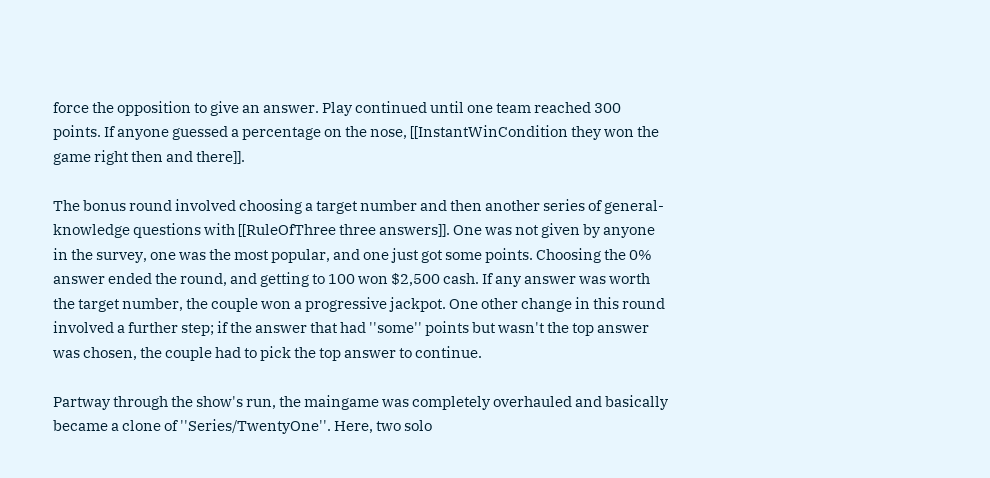force the opposition to give an answer. Play continued until one team reached 300 points. If anyone guessed a percentage on the nose, [[InstantWinCondition they won the game right then and there]].

The bonus round involved choosing a target number and then another series of general-knowledge questions with [[RuleOfThree three answers]]. One was not given by anyone in the survey, one was the most popular, and one just got some points. Choosing the 0% answer ended the round, and getting to 100 won $2,500 cash. If any answer was worth the target number, the couple won a progressive jackpot. One other change in this round involved a further step; if the answer that had ''some'' points but wasn't the top answer was chosen, the couple had to pick the top answer to continue.

Partway through the show's run, the maingame was completely overhauled and basically became a clone of ''Series/TwentyOne''. Here, two solo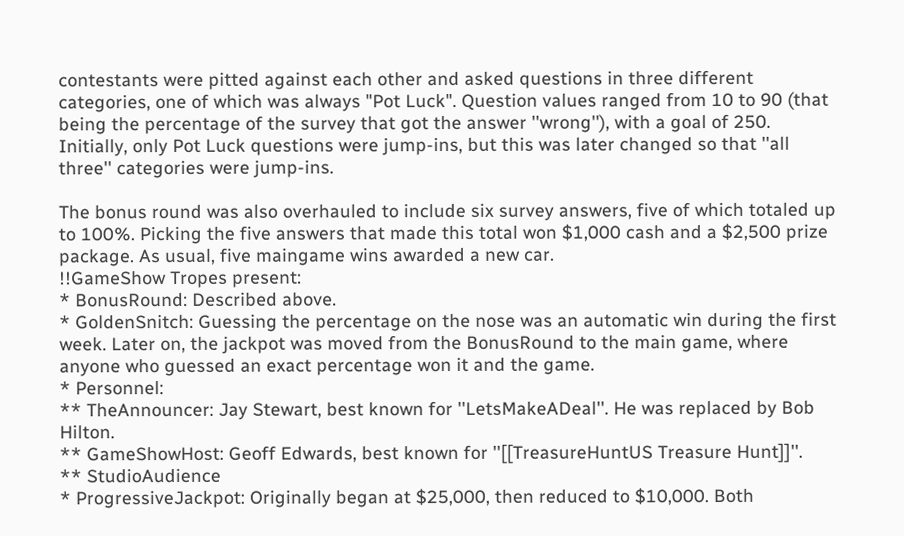contestants were pitted against each other and asked questions in three different categories, one of which was always "Pot Luck". Question values ranged from 10 to 90 (that being the percentage of the survey that got the answer ''wrong''), with a goal of 250. Initially, only Pot Luck questions were jump-ins, but this was later changed so that ''all three'' categories were jump-ins.

The bonus round was also overhauled to include six survey answers, five of which totaled up to 100%. Picking the five answers that made this total won $1,000 cash and a $2,500 prize package. As usual, five maingame wins awarded a new car.
!!GameShow Tropes present:
* BonusRound: Described above.
* GoldenSnitch: Guessing the percentage on the nose was an automatic win during the first week. Later on, the jackpot was moved from the BonusRound to the main game, where anyone who guessed an exact percentage won it and the game.
* Personnel:
** TheAnnouncer: Jay Stewart, best known for ''LetsMakeADeal''. He was replaced by Bob Hilton.
** GameShowHost: Geoff Edwards, best known for ''[[TreasureHuntUS Treasure Hunt]]''.
** StudioAudience
* ProgressiveJackpot: Originally began at $25,000, then reduced to $10,000. Both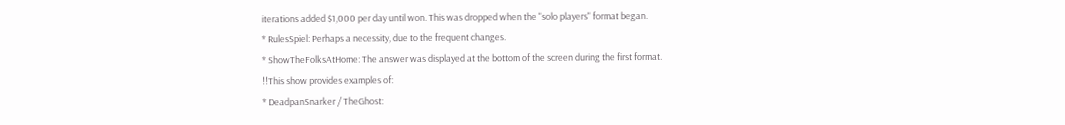iterations added $1,000 per day until won. This was dropped when the "solo players" format began.
* RulesSpiel: Perhaps a necessity, due to the frequent changes.
* ShowTheFolksAtHome: The answer was displayed at the bottom of the screen during the first format.
!!This show provides examples of:
* DeadpanSnarker / TheGhost: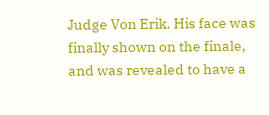Judge Von Erik. His face was finally shown on the finale, and was revealed to have a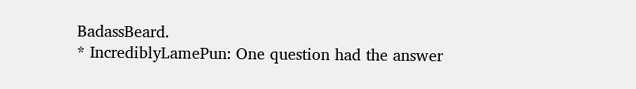BadassBeard.
* IncrediblyLamePun: One question had the answer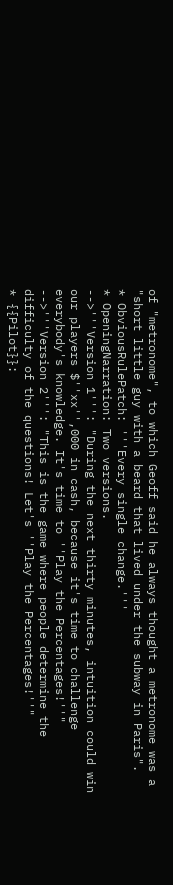of "metronome", to which Geoff said he always thought a metronome was a "short little guy with a beard that lived under the subway in Paris".
* ObviousRulePatch: '''Every single change.'''
* OpeningNarration: Two versions.
-->'''Version 1''': "During the next thirty minutes, intuition could win our players $''xx'',000 in cash, because it's time to challenge everybody's knowledge. It's time to ''Play the Percentages!''"
-->'''Version 2''': "This is the game where people determine the difficulty of the questions! Let's ''Play the Percentages!''"
* {{Pilot}}: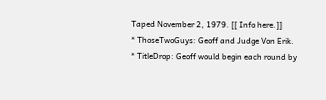Taped November 2, 1979. [[ Info here.]]
* ThoseTwoGuys: Geoff and Judge Von Erik.
* TitleDrop: Geoff would begin each round by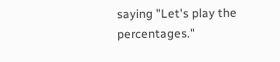saying "Let's play the percentages."